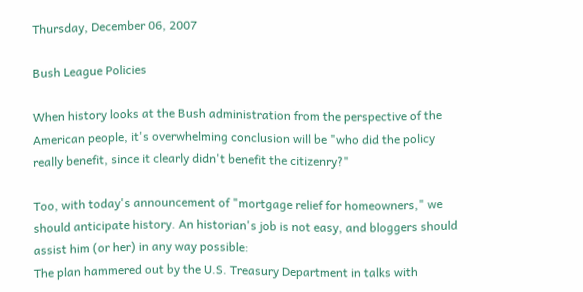Thursday, December 06, 2007

Bush League Policies

When history looks at the Bush administration from the perspective of the American people, it's overwhelming conclusion will be "who did the policy really benefit, since it clearly didn't benefit the citizenry?"

Too, with today's announcement of "mortgage relief for homeowners," we should anticipate history. An historian's job is not easy, and bloggers should assist him (or her) in any way possible:
The plan hammered out by the U.S. Treasury Department in talks with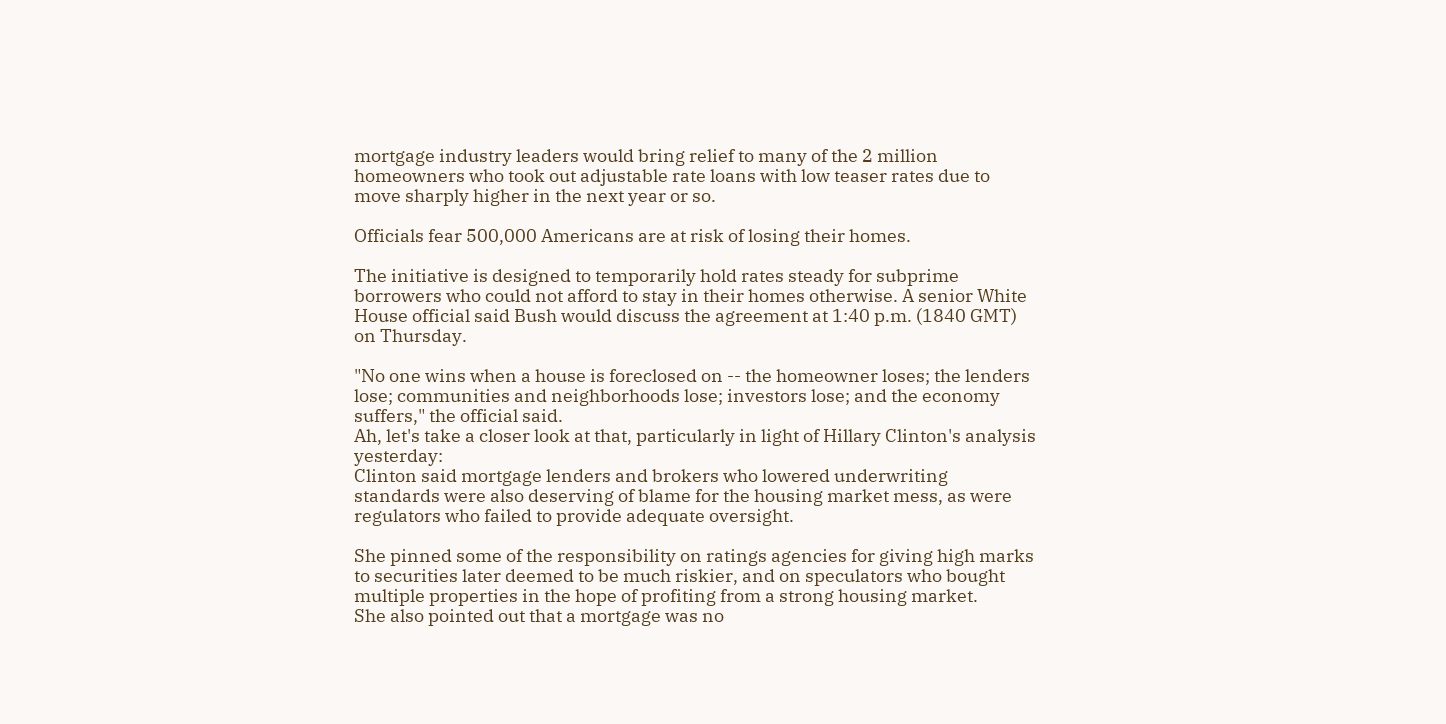mortgage industry leaders would bring relief to many of the 2 million homeowners who took out adjustable rate loans with low teaser rates due to move sharply higher in the next year or so.

Officials fear 500,000 Americans are at risk of losing their homes.

The initiative is designed to temporarily hold rates steady for subprime borrowers who could not afford to stay in their homes otherwise. A senior White House official said Bush would discuss the agreement at 1:40 p.m. (1840 GMT) on Thursday.

"No one wins when a house is foreclosed on -- the homeowner loses; the lenders lose; communities and neighborhoods lose; investors lose; and the economy suffers," the official said.
Ah, let's take a closer look at that, particularly in light of Hillary Clinton's analysis yesterday:
Clinton said mortgage lenders and brokers who lowered underwriting standards were also deserving of blame for the housing market mess, as were regulators who failed to provide adequate oversight.

She pinned some of the responsibility on ratings agencies for giving high marks to securities later deemed to be much riskier, and on speculators who bought multiple properties in the hope of profiting from a strong housing market.
She also pointed out that a mortgage was no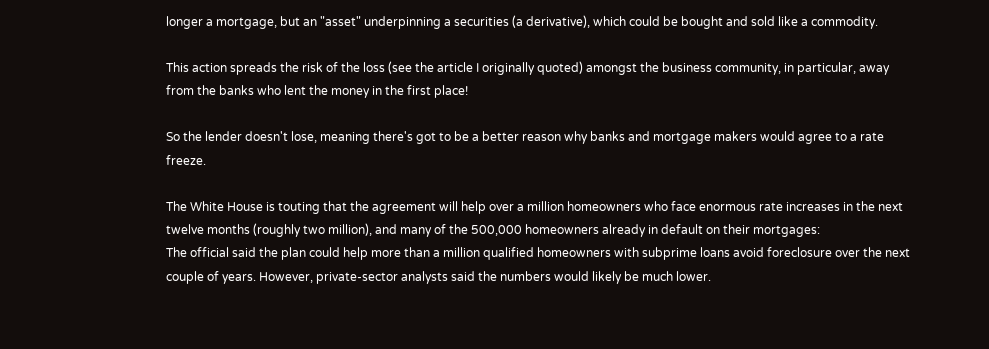longer a mortgage, but an "asset" underpinning a securities (a derivative), which could be bought and sold like a commodity.

This action spreads the risk of the loss (see the article I originally quoted) amongst the business community, in particular, away from the banks who lent the money in the first place!

So the lender doesn't lose, meaning there's got to be a better reason why banks and mortgage makers would agree to a rate freeze.

The White House is touting that the agreement will help over a million homeowners who face enormous rate increases in the next twelve months (roughly two million), and many of the 500,000 homeowners already in default on their mortgages:
The official said the plan could help more than a million qualified homeowners with subprime loans avoid foreclosure over the next couple of years. However, private-sector analysts said the numbers would likely be much lower.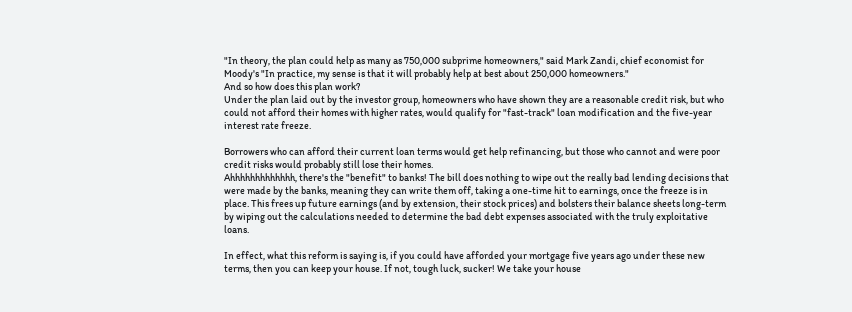"In theory, the plan could help as many as 750,000 subprime homeowners," said Mark Zandi, chief economist for Moody's "In practice, my sense is that it will probably help at best about 250,000 homeowners."
And so how does this plan work?
Under the plan laid out by the investor group, homeowners who have shown they are a reasonable credit risk, but who could not afford their homes with higher rates, would qualify for "fast-track" loan modification and the five-year interest rate freeze.

Borrowers who can afford their current loan terms would get help refinancing, but those who cannot and were poor credit risks would probably still lose their homes.
Ahhhhhhhhhhhhh, there's the "benefit" to banks! The bill does nothing to wipe out the really bad lending decisions that were made by the banks, meaning they can write them off, taking a one-time hit to earnings, once the freeze is in place. This frees up future earnings (and by extension, their stock prices) and bolsters their balance sheets long-term by wiping out the calculations needed to determine the bad debt expenses associated with the truly exploitative loans.

In effect, what this reform is saying is, if you could have afforded your mortgage five years ago under these new terms, then you can keep your house. If not, tough luck, sucker! We take your house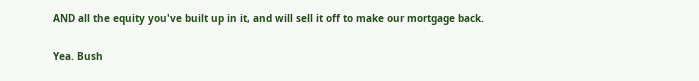AND all the equity you've built up in it, and will sell it off to make our mortgage back.

Yea. Bush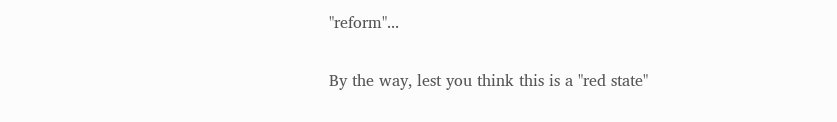"reform"...

By the way, lest you think this is a "red state"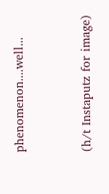phenomenon....well...


(h/t Instaputz for image)